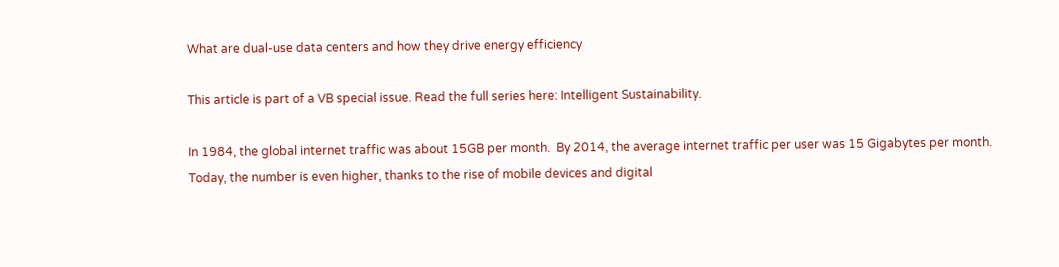What are dual-use data centers and how they drive energy efficiency

This article is part of a VB special issue. Read the full series here: Intelligent Sustainability.

In 1984, the global internet traffic was about 15GB per month.  By 2014, the average internet traffic per user was 15 Gigabytes per month. Today, the number is even higher, thanks to the rise of mobile devices and digital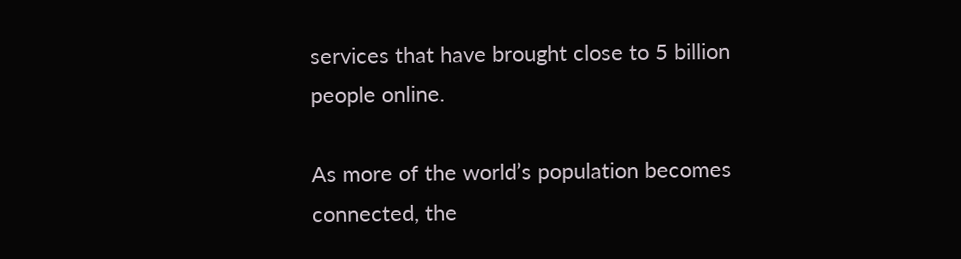services that have brought close to 5 billion people online.

As more of the world’s population becomes connected, the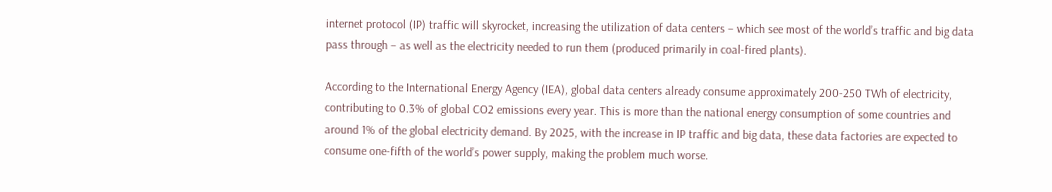internet protocol (IP) traffic will skyrocket, increasing the utilization of data centers – which see most of the world’s traffic and big data pass through – as well as the electricity needed to run them (produced primarily in coal-fired plants).

According to the International Energy Agency (IEA), global data centers already consume approximately 200-250 TWh of electricity, contributing to 0.3% of global CO2 emissions every year. This is more than the national energy consumption of some countries and around 1% of the global electricity demand. By 2025, with the increase in IP traffic and big data, these data factories are expected to consume one-fifth of the world’s power supply, making the problem much worse.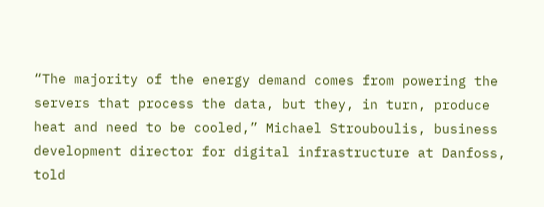“The majority of the energy demand comes from powering the servers that process the data, but they, in turn, produce heat and need to be cooled,” Michael Strouboulis, business development director for digital infrastructure at Danfoss, told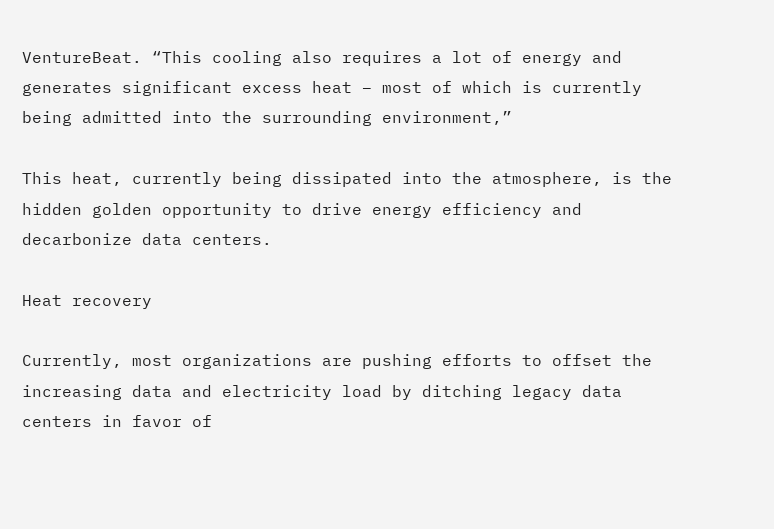VentureBeat. “This cooling also requires a lot of energy and generates significant excess heat – most of which is currently being admitted into the surrounding environment,”

This heat, currently being dissipated into the atmosphere, is the hidden golden opportunity to drive energy efficiency and decarbonize data centers.

Heat recovery

Currently, most organizations are pushing efforts to offset the increasing data and electricity load by ditching legacy data centers in favor of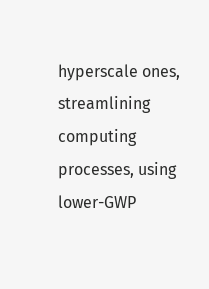hyperscale ones, streamlining computing processes, using lower-GWP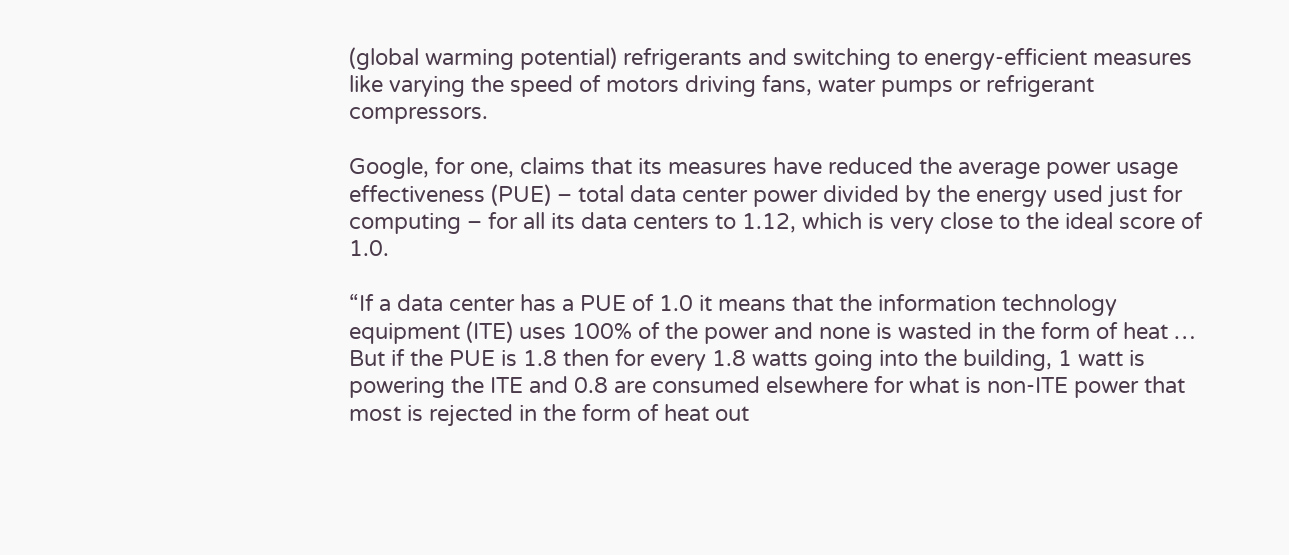(global warming potential) refrigerants and switching to energy-efficient measures like varying the speed of motors driving fans, water pumps or refrigerant compressors.

Google, for one, claims that its measures have reduced the average power usage effectiveness (PUE) – total data center power divided by the energy used just for computing – for all its data centers to 1.12, which is very close to the ideal score of 1.0.

“If a data center has a PUE of 1.0 it means that the information technology equipment (ITE) uses 100% of the power and none is wasted in the form of heat … But if the PUE is 1.8 then for every 1.8 watts going into the building, 1 watt is powering the ITE and 0.8 are consumed elsewhere for what is non-ITE power that most is rejected in the form of heat out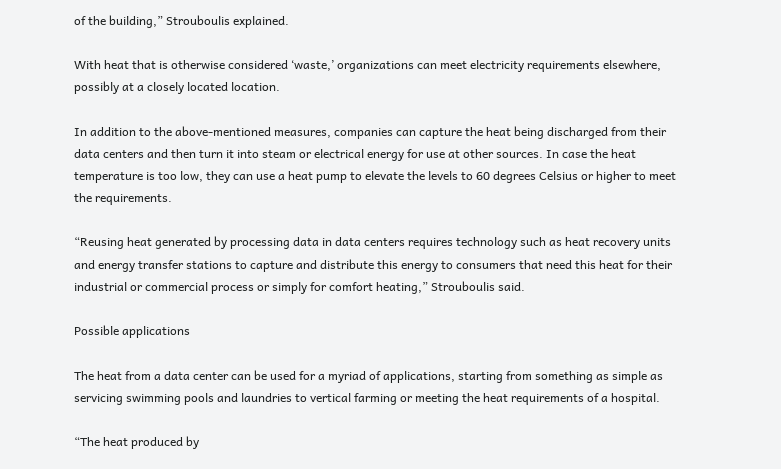of the building,” Strouboulis explained.

With heat that is otherwise considered ‘waste,’ organizations can meet electricity requirements elsewhere, possibly at a closely located location.

In addition to the above-mentioned measures, companies can capture the heat being discharged from their data centers and then turn it into steam or electrical energy for use at other sources. In case the heat temperature is too low, they can use a heat pump to elevate the levels to 60 degrees Celsius or higher to meet the requirements.

“Reusing heat generated by processing data in data centers requires technology such as heat recovery units and energy transfer stations to capture and distribute this energy to consumers that need this heat for their industrial or commercial process or simply for comfort heating,” Strouboulis said.

Possible applications

The heat from a data center can be used for a myriad of applications, starting from something as simple as servicing swimming pools and laundries to vertical farming or meeting the heat requirements of a hospital.

“The heat produced by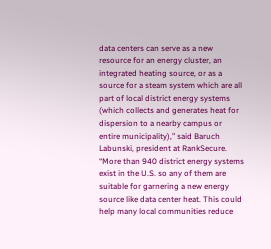data centers can serve as a new resource for an energy cluster, an integrated heating source, or as a source for a steam system which are all part of local district energy systems (which collects and generates heat for dispersion to a nearby campus or entire municipality),” said Baruch Labunski, president at RankSecure. “More than 940 district energy systems exist in the U.S. so any of them are suitable for garnering a new energy source like data center heat. This could help many local communities reduce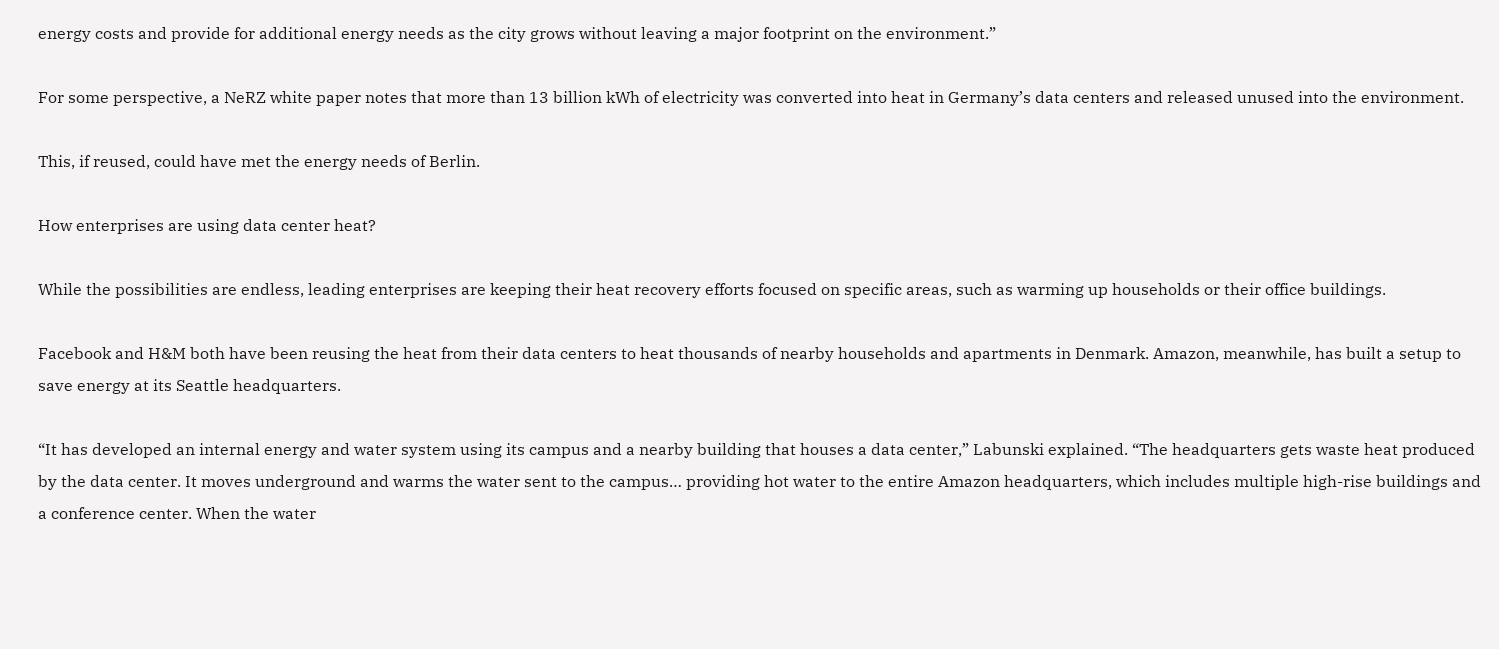energy costs and provide for additional energy needs as the city grows without leaving a major footprint on the environment.”

For some perspective, a NeRZ white paper notes that more than 13 billion kWh of electricity was converted into heat in Germany’s data centers and released unused into the environment.

This, if reused, could have met the energy needs of Berlin.

How enterprises are using data center heat?

While the possibilities are endless, leading enterprises are keeping their heat recovery efforts focused on specific areas, such as warming up households or their office buildings.

Facebook and H&M both have been reusing the heat from their data centers to heat thousands of nearby households and apartments in Denmark. Amazon, meanwhile, has built a setup to save energy at its Seattle headquarters.

“It has developed an internal energy and water system using its campus and a nearby building that houses a data center,” Labunski explained. “The headquarters gets waste heat produced by the data center. It moves underground and warms the water sent to the campus… providing hot water to the entire Amazon headquarters, which includes multiple high-rise buildings and a conference center. When the water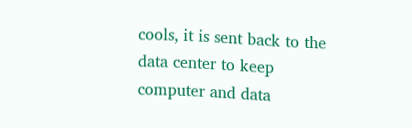cools, it is sent back to the data center to keep computer and data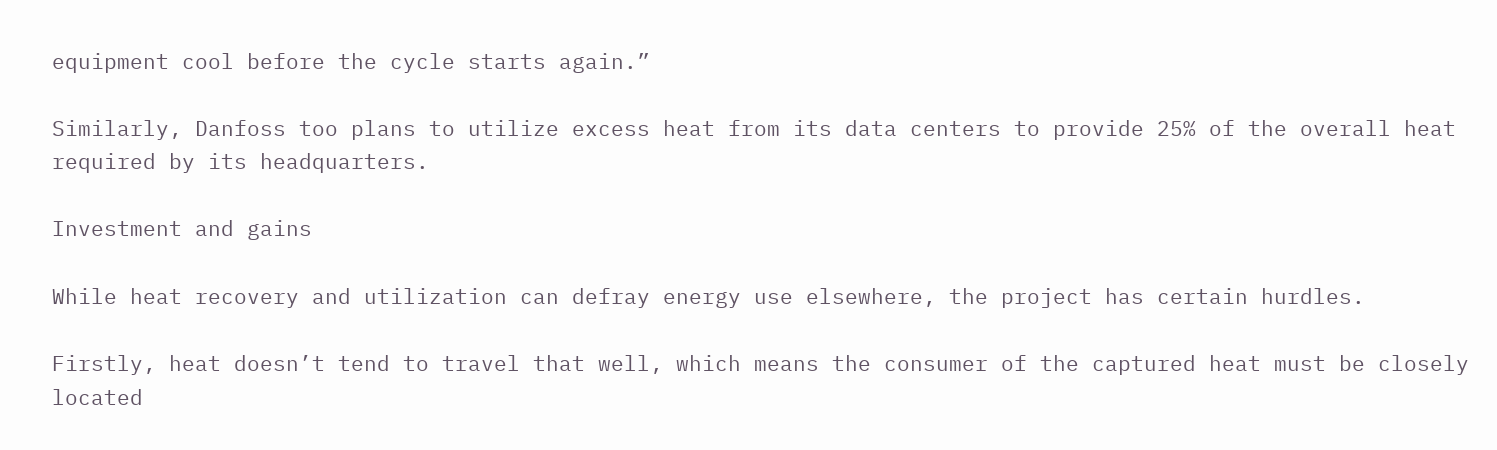equipment cool before the cycle starts again.”

Similarly, Danfoss too plans to utilize excess heat from its data centers to provide 25% of the overall heat required by its headquarters.

Investment and gains

While heat recovery and utilization can defray energy use elsewhere, the project has certain hurdles.

Firstly, heat doesn’t tend to travel that well, which means the consumer of the captured heat must be closely located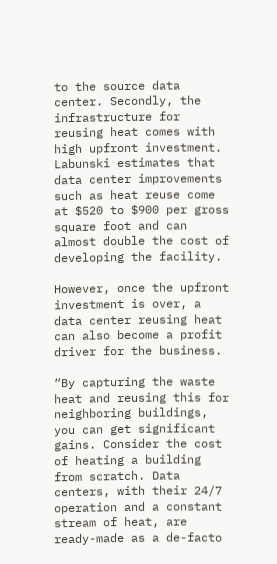to the source data center. Secondly, the infrastructure for reusing heat comes with high upfront investment. Labunski estimates that data center improvements such as heat reuse come at $520 to $900 per gross square foot and can almost double the cost of developing the facility.

However, once the upfront investment is over, a data center reusing heat can also become a profit driver for the business.

“By capturing the waste heat and reusing this for neighboring buildings, you can get significant gains. Consider the cost of heating a building from scratch. Data centers, with their 24/7 operation and a constant stream of heat, are ready-made as a de-facto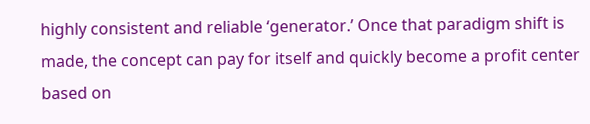highly consistent and reliable ‘generator.’ Once that paradigm shift is made, the concept can pay for itself and quickly become a profit center based on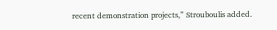recent demonstration projects,” Strouboulis added.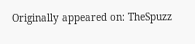Originally appeared on: TheSpuzz